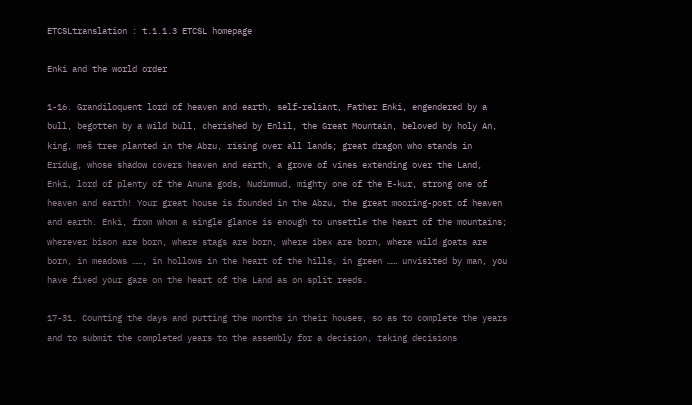ETCSLtranslation : t.1.1.3 ETCSL homepage

Enki and the world order

1-16. Grandiloquent lord of heaven and earth, self-reliant, Father Enki, engendered by a bull, begotten by a wild bull, cherished by Enlil, the Great Mountain, beloved by holy An, king, meš tree planted in the Abzu, rising over all lands; great dragon who stands in Eridug, whose shadow covers heaven and earth, a grove of vines extending over the Land, Enki, lord of plenty of the Anuna gods, Nudimmud, mighty one of the E-kur, strong one of heaven and earth! Your great house is founded in the Abzu, the great mooring-post of heaven and earth. Enki, from whom a single glance is enough to unsettle the heart of the mountains; wherever bison are born, where stags are born, where ibex are born, where wild goats are born, in meadows ……, in hollows in the heart of the hills, in green …… unvisited by man, you have fixed your gaze on the heart of the Land as on split reeds.

17-31. Counting the days and putting the months in their houses, so as to complete the years and to submit the completed years to the assembly for a decision, taking decisions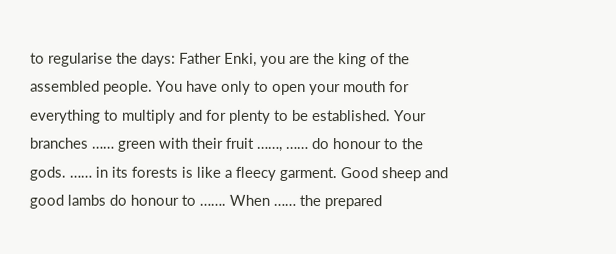to regularise the days: Father Enki, you are the king of the assembled people. You have only to open your mouth for everything to multiply and for plenty to be established. Your branches …… green with their fruit ……, …… do honour to the gods. …… in its forests is like a fleecy garment. Good sheep and good lambs do honour to ……. When …… the prepared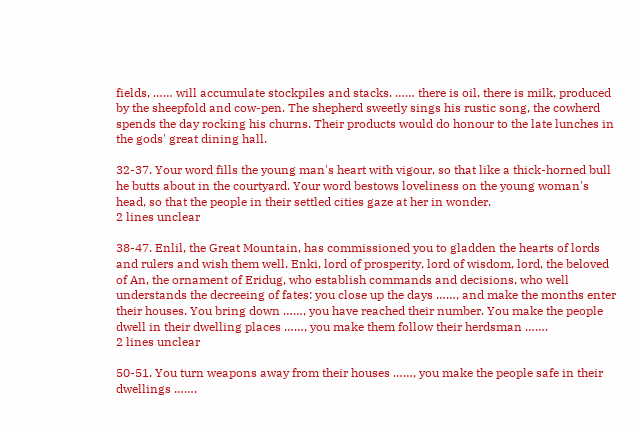fields, …… will accumulate stockpiles and stacks. …… there is oil, there is milk, produced by the sheepfold and cow-pen. The shepherd sweetly sings his rustic song, the cowherd spends the day rocking his churns. Their products would do honour to the late lunches in the gods' great dining hall.

32-37. Your word fills the young man's heart with vigour, so that like a thick-horned bull he butts about in the courtyard. Your word bestows loveliness on the young woman's head, so that the people in their settled cities gaze at her in wonder.
2 lines unclear

38-47. Enlil, the Great Mountain, has commissioned you to gladden the hearts of lords and rulers and wish them well. Enki, lord of prosperity, lord of wisdom, lord, the beloved of An, the ornament of Eridug, who establish commands and decisions, who well understands the decreeing of fates: you close up the days ……, and make the months enter their houses. You bring down ……, you have reached their number. You make the people dwell in their dwelling places ……, you make them follow their herdsman …….
2 lines unclear

50-51. You turn weapons away from their houses ……, you make the people safe in their dwellings …….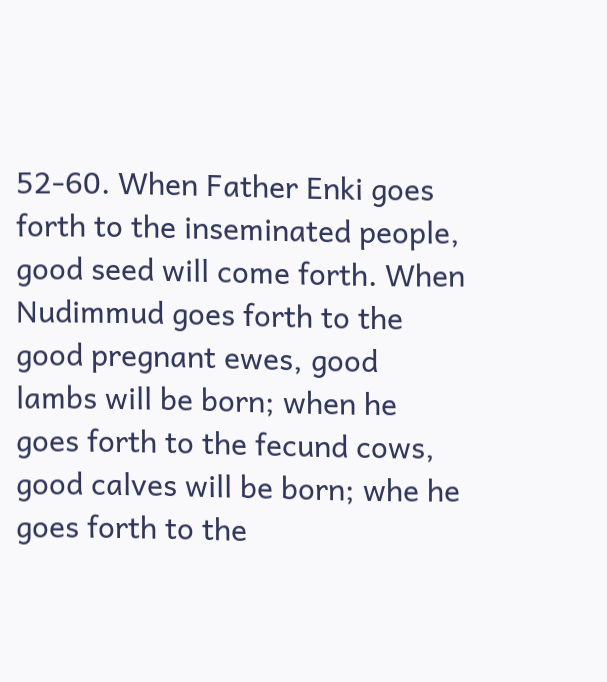52-60. When Father Enki goes forth to the inseminated people, good seed will come forth. When Nudimmud goes forth to the good pregnant ewes, good lambs will be born; when he goes forth to the fecund cows, good calves will be born; whe he goes forth to the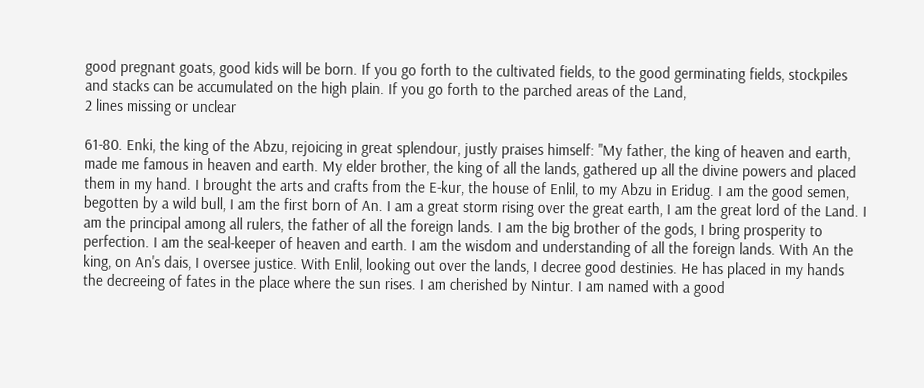good pregnant goats, good kids will be born. If you go forth to the cultivated fields, to the good germinating fields, stockpiles and stacks can be accumulated on the high plain. If you go forth to the parched areas of the Land,
2 lines missing or unclear

61-80. Enki, the king of the Abzu, rejoicing in great splendour, justly praises himself: "My father, the king of heaven and earth, made me famous in heaven and earth. My elder brother, the king of all the lands, gathered up all the divine powers and placed them in my hand. I brought the arts and crafts from the E-kur, the house of Enlil, to my Abzu in Eridug. I am the good semen, begotten by a wild bull, I am the first born of An. I am a great storm rising over the great earth, I am the great lord of the Land. I am the principal among all rulers, the father of all the foreign lands. I am the big brother of the gods, I bring prosperity to perfection. I am the seal-keeper of heaven and earth. I am the wisdom and understanding of all the foreign lands. With An the king, on An's dais, I oversee justice. With Enlil, looking out over the lands, I decree good destinies. He has placed in my hands the decreeing of fates in the place where the sun rises. I am cherished by Nintur. I am named with a good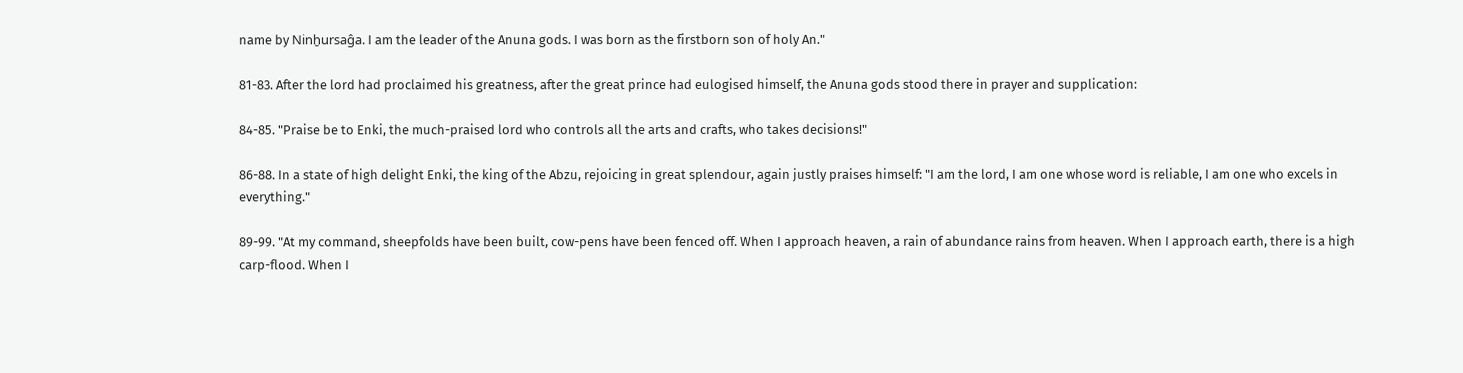name by Ninḫursaĝa. I am the leader of the Anuna gods. I was born as the firstborn son of holy An."

81-83. After the lord had proclaimed his greatness, after the great prince had eulogised himself, the Anuna gods stood there in prayer and supplication:

84-85. "Praise be to Enki, the much-praised lord who controls all the arts and crafts, who takes decisions!"

86-88. In a state of high delight Enki, the king of the Abzu, rejoicing in great splendour, again justly praises himself: "I am the lord, I am one whose word is reliable, I am one who excels in everything."

89-99. "At my command, sheepfolds have been built, cow-pens have been fenced off. When I approach heaven, a rain of abundance rains from heaven. When I approach earth, there is a high carp-flood. When I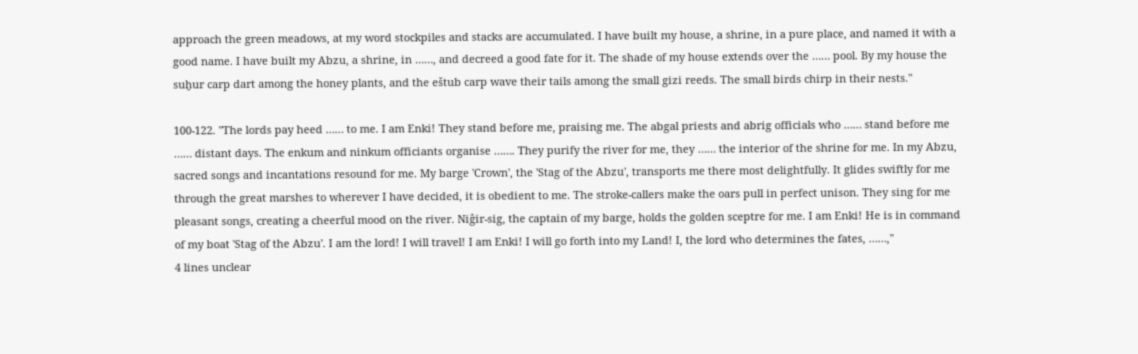approach the green meadows, at my word stockpiles and stacks are accumulated. I have built my house, a shrine, in a pure place, and named it with a good name. I have built my Abzu, a shrine, in ……, and decreed a good fate for it. The shade of my house extends over the …… pool. By my house the suḫur carp dart among the honey plants, and the eštub carp wave their tails among the small gizi reeds. The small birds chirp in their nests."

100-122. "The lords pay heed …… to me. I am Enki! They stand before me, praising me. The abgal priests and abrig officials who …… stand before me …… distant days. The enkum and ninkum officiants organise ……. They purify the river for me, they …… the interior of the shrine for me. In my Abzu, sacred songs and incantations resound for me. My barge 'Crown', the 'Stag of the Abzu', transports me there most delightfully. It glides swiftly for me through the great marshes to wherever I have decided, it is obedient to me. The stroke-callers make the oars pull in perfect unison. They sing for me pleasant songs, creating a cheerful mood on the river. Niĝir-sig, the captain of my barge, holds the golden sceptre for me. I am Enki! He is in command of my boat 'Stag of the Abzu'. I am the lord! I will travel! I am Enki! I will go forth into my Land! I, the lord who determines the fates, ……,"
4 lines unclear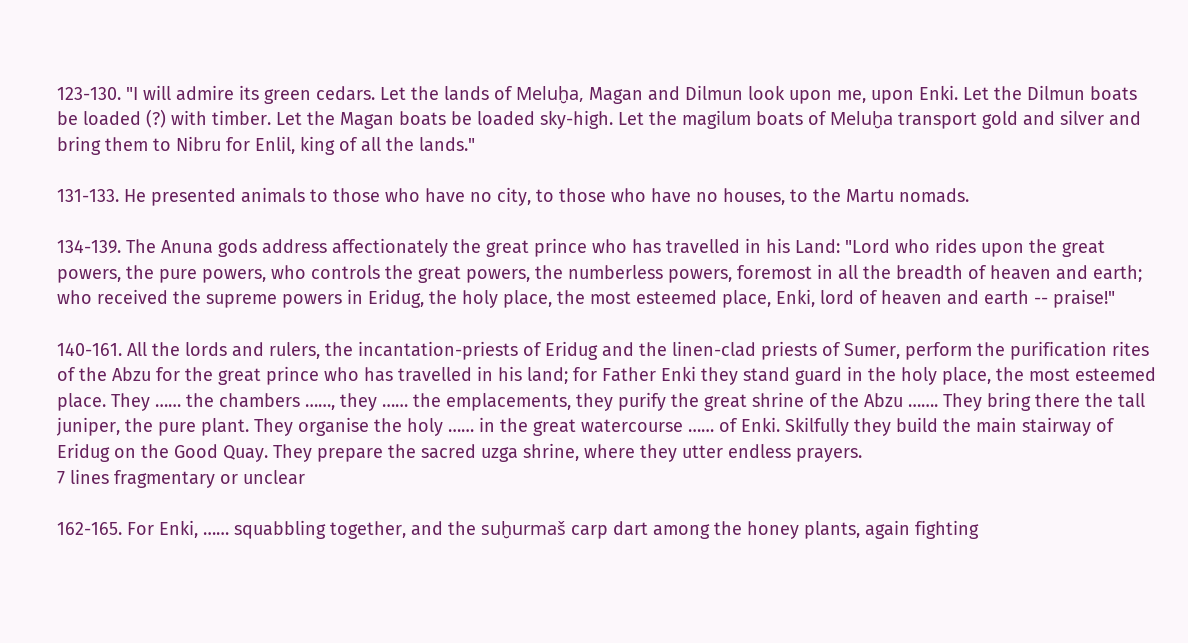123-130. "I will admire its green cedars. Let the lands of Meluḫa, Magan and Dilmun look upon me, upon Enki. Let the Dilmun boats be loaded (?) with timber. Let the Magan boats be loaded sky-high. Let the magilum boats of Meluḫa transport gold and silver and bring them to Nibru for Enlil, king of all the lands."

131-133. He presented animals to those who have no city, to those who have no houses, to the Martu nomads.

134-139. The Anuna gods address affectionately the great prince who has travelled in his Land: "Lord who rides upon the great powers, the pure powers, who controls the great powers, the numberless powers, foremost in all the breadth of heaven and earth; who received the supreme powers in Eridug, the holy place, the most esteemed place, Enki, lord of heaven and earth -- praise!"

140-161. All the lords and rulers, the incantation-priests of Eridug and the linen-clad priests of Sumer, perform the purification rites of the Abzu for the great prince who has travelled in his land; for Father Enki they stand guard in the holy place, the most esteemed place. They …… the chambers ……, they …… the emplacements, they purify the great shrine of the Abzu ……. They bring there the tall juniper, the pure plant. They organise the holy …… in the great watercourse …… of Enki. Skilfully they build the main stairway of Eridug on the Good Quay. They prepare the sacred uzga shrine, where they utter endless prayers.
7 lines fragmentary or unclear

162-165. For Enki, …… squabbling together, and the suḫurmaš carp dart among the honey plants, again fighting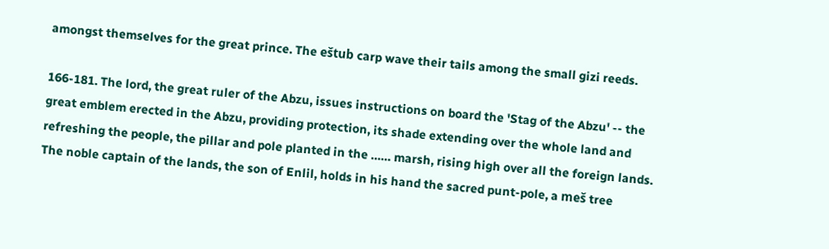amongst themselves for the great prince. The eštub carp wave their tails among the small gizi reeds.

166-181. The lord, the great ruler of the Abzu, issues instructions on board the 'Stag of the Abzu' -- the great emblem erected in the Abzu, providing protection, its shade extending over the whole land and refreshing the people, the pillar and pole planted in the …… marsh, rising high over all the foreign lands. The noble captain of the lands, the son of Enlil, holds in his hand the sacred punt-pole, a meš tree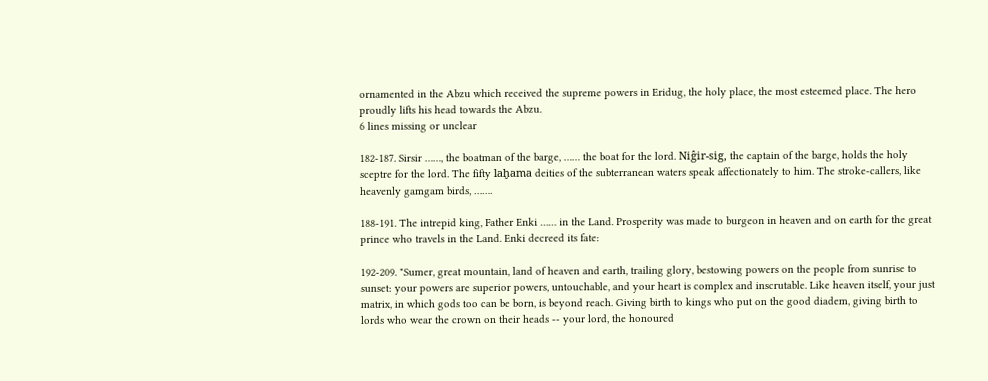ornamented in the Abzu which received the supreme powers in Eridug, the holy place, the most esteemed place. The hero proudly lifts his head towards the Abzu.
6 lines missing or unclear

182-187. Sirsir ……, the boatman of the barge, …… the boat for the lord. Niĝir-sig, the captain of the barge, holds the holy sceptre for the lord. The fifty laḫama deities of the subterranean waters speak affectionately to him. The stroke-callers, like heavenly gamgam birds, …….

188-191. The intrepid king, Father Enki …… in the Land. Prosperity was made to burgeon in heaven and on earth for the great prince who travels in the Land. Enki decreed its fate:

192-209. "Sumer, great mountain, land of heaven and earth, trailing glory, bestowing powers on the people from sunrise to sunset: your powers are superior powers, untouchable, and your heart is complex and inscrutable. Like heaven itself, your just matrix, in which gods too can be born, is beyond reach. Giving birth to kings who put on the good diadem, giving birth to lords who wear the crown on their heads -- your lord, the honoured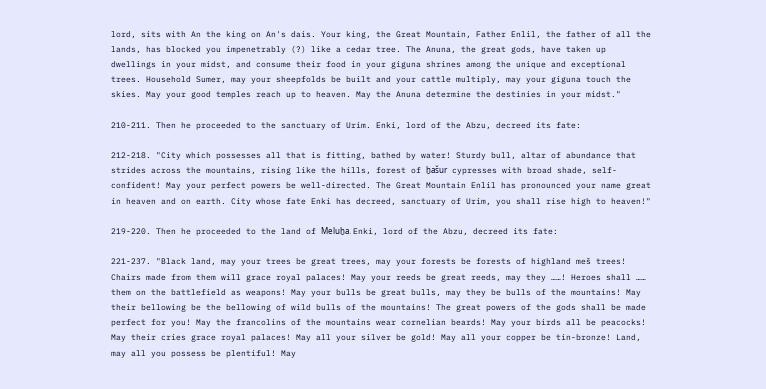lord, sits with An the king on An's dais. Your king, the Great Mountain, Father Enlil, the father of all the lands, has blocked you impenetrably (?) like a cedar tree. The Anuna, the great gods, have taken up dwellings in your midst, and consume their food in your giguna shrines among the unique and exceptional trees. Household Sumer, may your sheepfolds be built and your cattle multiply, may your giguna touch the skies. May your good temples reach up to heaven. May the Anuna determine the destinies in your midst."

210-211. Then he proceeded to the sanctuary of Urim. Enki, lord of the Abzu, decreed its fate:

212-218. "City which possesses all that is fitting, bathed by water! Sturdy bull, altar of abundance that strides across the mountains, rising like the hills, forest of ḫašur cypresses with broad shade, self-confident! May your perfect powers be well-directed. The Great Mountain Enlil has pronounced your name great in heaven and on earth. City whose fate Enki has decreed, sanctuary of Urim, you shall rise high to heaven!"

219-220. Then he proceeded to the land of Meluḫa. Enki, lord of the Abzu, decreed its fate:

221-237. "Black land, may your trees be great trees, may your forests be forests of highland meš trees! Chairs made from them will grace royal palaces! May your reeds be great reeds, may they ……! Heroes shall …… them on the battlefield as weapons! May your bulls be great bulls, may they be bulls of the mountains! May their bellowing be the bellowing of wild bulls of the mountains! The great powers of the gods shall be made perfect for you! May the francolins of the mountains wear cornelian beards! May your birds all be peacocks! May their cries grace royal palaces! May all your silver be gold! May all your copper be tin-bronze! Land, may all you possess be plentiful! May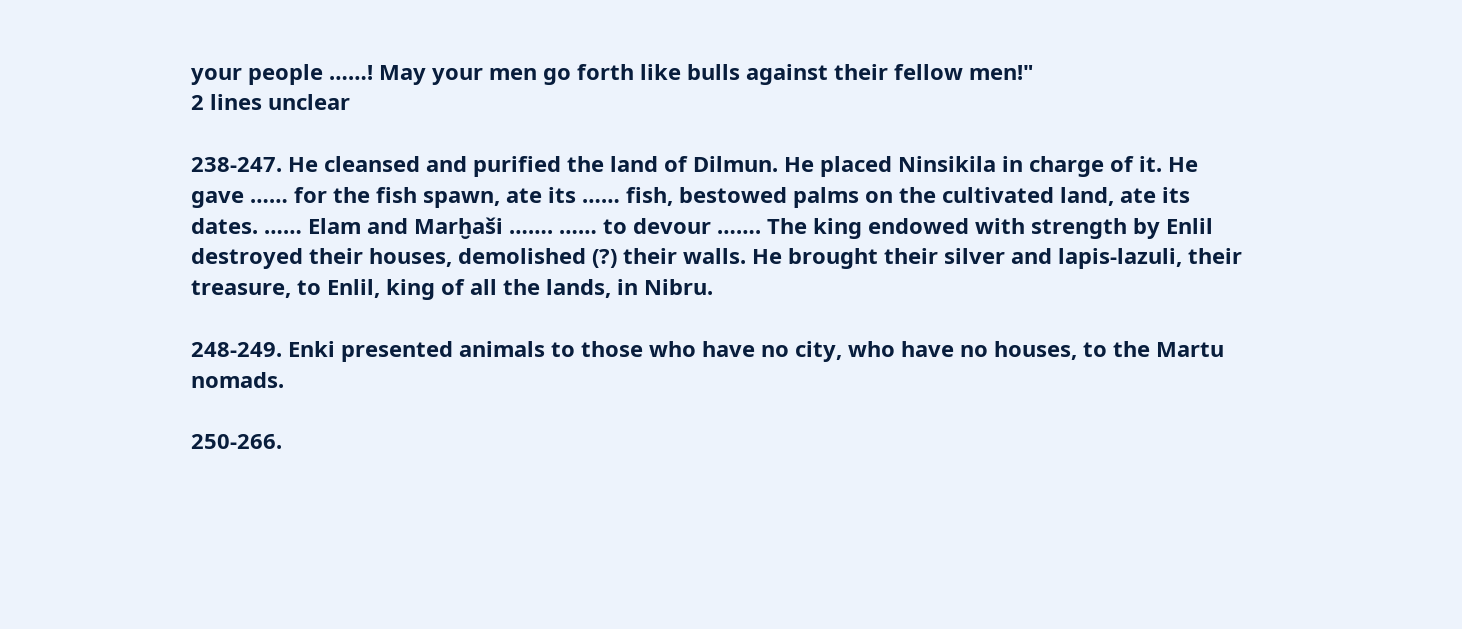your people ……! May your men go forth like bulls against their fellow men!"
2 lines unclear

238-247. He cleansed and purified the land of Dilmun. He placed Ninsikila in charge of it. He gave …… for the fish spawn, ate its …… fish, bestowed palms on the cultivated land, ate its dates. …… Elam and Marḫaši ……. …… to devour ……. The king endowed with strength by Enlil destroyed their houses, demolished (?) their walls. He brought their silver and lapis-lazuli, their treasure, to Enlil, king of all the lands, in Nibru.

248-249. Enki presented animals to those who have no city, who have no houses, to the Martu nomads.

250-266.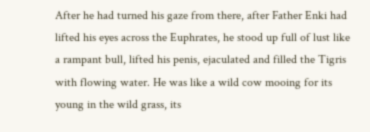After he had turned his gaze from there, after Father Enki had lifted his eyes across the Euphrates, he stood up full of lust like a rampant bull, lifted his penis, ejaculated and filled the Tigris with flowing water. He was like a wild cow mooing for its young in the wild grass, its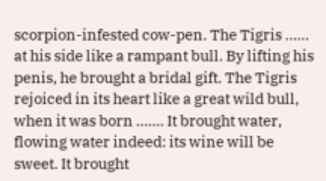scorpion-infested cow-pen. The Tigris …… at his side like a rampant bull. By lifting his penis, he brought a bridal gift. The Tigris rejoiced in its heart like a great wild bull, when it was born ……. It brought water, flowing water indeed: its wine will be sweet. It brought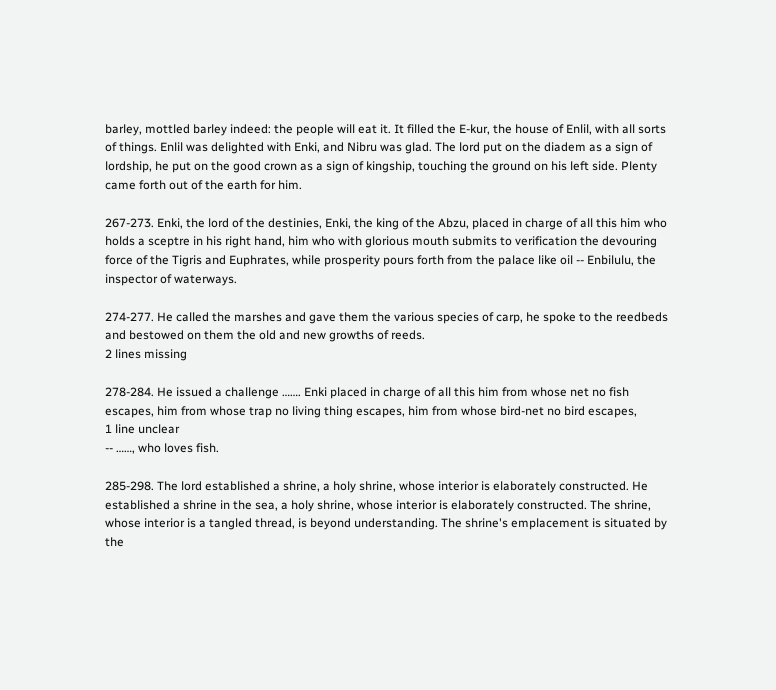barley, mottled barley indeed: the people will eat it. It filled the E-kur, the house of Enlil, with all sorts of things. Enlil was delighted with Enki, and Nibru was glad. The lord put on the diadem as a sign of lordship, he put on the good crown as a sign of kingship, touching the ground on his left side. Plenty came forth out of the earth for him.

267-273. Enki, the lord of the destinies, Enki, the king of the Abzu, placed in charge of all this him who holds a sceptre in his right hand, him who with glorious mouth submits to verification the devouring force of the Tigris and Euphrates, while prosperity pours forth from the palace like oil -- Enbilulu, the inspector of waterways.

274-277. He called the marshes and gave them the various species of carp, he spoke to the reedbeds and bestowed on them the old and new growths of reeds.
2 lines missing

278-284. He issued a challenge ……. Enki placed in charge of all this him from whose net no fish escapes, him from whose trap no living thing escapes, him from whose bird-net no bird escapes,
1 line unclear
-- ……, who loves fish.

285-298. The lord established a shrine, a holy shrine, whose interior is elaborately constructed. He established a shrine in the sea, a holy shrine, whose interior is elaborately constructed. The shrine, whose interior is a tangled thread, is beyond understanding. The shrine's emplacement is situated by the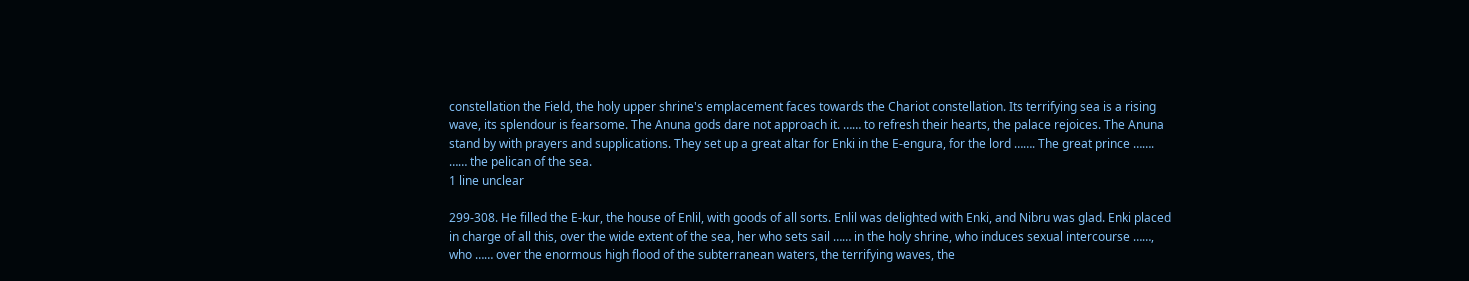constellation the Field, the holy upper shrine's emplacement faces towards the Chariot constellation. Its terrifying sea is a rising wave, its splendour is fearsome. The Anuna gods dare not approach it. …… to refresh their hearts, the palace rejoices. The Anuna stand by with prayers and supplications. They set up a great altar for Enki in the E-engura, for the lord ……. The great prince ……. …… the pelican of the sea.
1 line unclear

299-308. He filled the E-kur, the house of Enlil, with goods of all sorts. Enlil was delighted with Enki, and Nibru was glad. Enki placed in charge of all this, over the wide extent of the sea, her who sets sail …… in the holy shrine, who induces sexual intercourse ……, who …… over the enormous high flood of the subterranean waters, the terrifying waves, the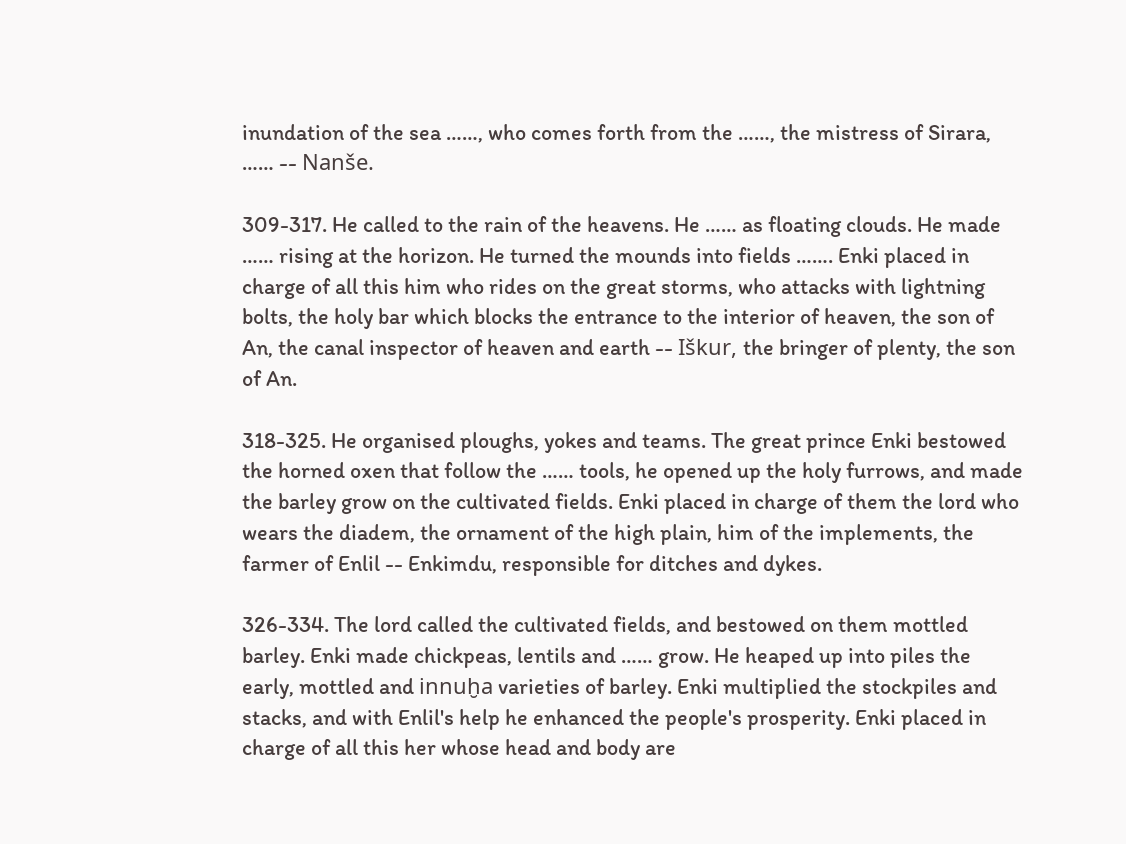inundation of the sea ……, who comes forth from the ……, the mistress of Sirara, …… -- Nanše.

309-317. He called to the rain of the heavens. He …… as floating clouds. He made …… rising at the horizon. He turned the mounds into fields ……. Enki placed in charge of all this him who rides on the great storms, who attacks with lightning bolts, the holy bar which blocks the entrance to the interior of heaven, the son of An, the canal inspector of heaven and earth -- Iškur, the bringer of plenty, the son of An.

318-325. He organised ploughs, yokes and teams. The great prince Enki bestowed the horned oxen that follow the …… tools, he opened up the holy furrows, and made the barley grow on the cultivated fields. Enki placed in charge of them the lord who wears the diadem, the ornament of the high plain, him of the implements, the farmer of Enlil -- Enkimdu, responsible for ditches and dykes.

326-334. The lord called the cultivated fields, and bestowed on them mottled barley. Enki made chickpeas, lentils and …… grow. He heaped up into piles the early, mottled and innuḫa varieties of barley. Enki multiplied the stockpiles and stacks, and with Enlil's help he enhanced the people's prosperity. Enki placed in charge of all this her whose head and body are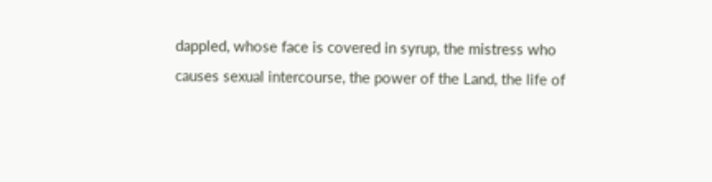dappled, whose face is covered in syrup, the mistress who causes sexual intercourse, the power of the Land, the life of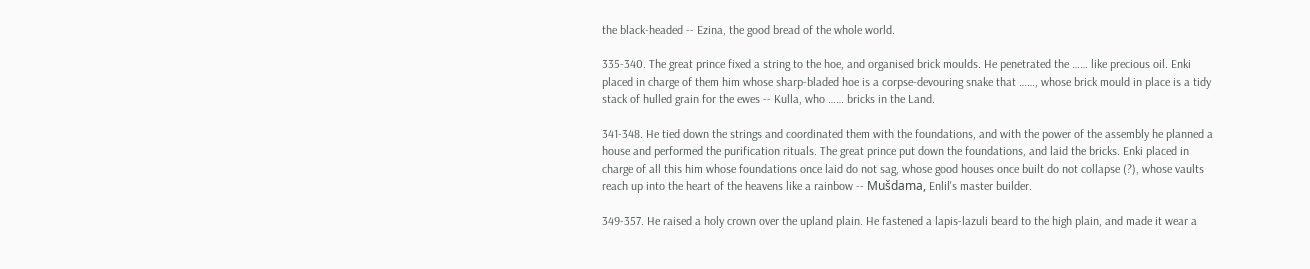the black-headed -- Ezina, the good bread of the whole world.

335-340. The great prince fixed a string to the hoe, and organised brick moulds. He penetrated the …… like precious oil. Enki placed in charge of them him whose sharp-bladed hoe is a corpse-devouring snake that ……, whose brick mould in place is a tidy stack of hulled grain for the ewes -- Kulla, who …… bricks in the Land.

341-348. He tied down the strings and coordinated them with the foundations, and with the power of the assembly he planned a house and performed the purification rituals. The great prince put down the foundations, and laid the bricks. Enki placed in charge of all this him whose foundations once laid do not sag, whose good houses once built do not collapse (?), whose vaults reach up into the heart of the heavens like a rainbow -- Mušdama, Enlil's master builder.

349-357. He raised a holy crown over the upland plain. He fastened a lapis-lazuli beard to the high plain, and made it wear a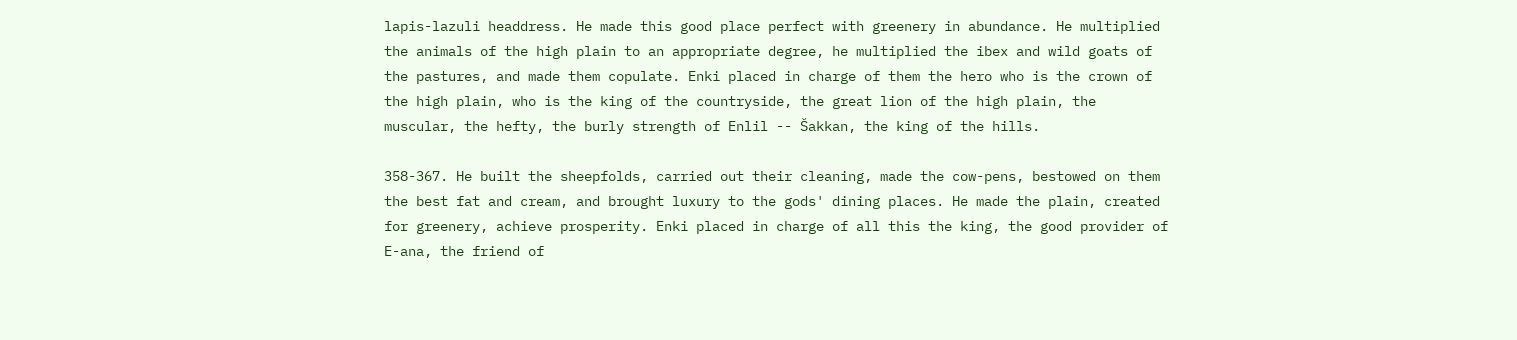lapis-lazuli headdress. He made this good place perfect with greenery in abundance. He multiplied the animals of the high plain to an appropriate degree, he multiplied the ibex and wild goats of the pastures, and made them copulate. Enki placed in charge of them the hero who is the crown of the high plain, who is the king of the countryside, the great lion of the high plain, the muscular, the hefty, the burly strength of Enlil -- Šakkan, the king of the hills.

358-367. He built the sheepfolds, carried out their cleaning, made the cow-pens, bestowed on them the best fat and cream, and brought luxury to the gods' dining places. He made the plain, created for greenery, achieve prosperity. Enki placed in charge of all this the king, the good provider of E-ana, the friend of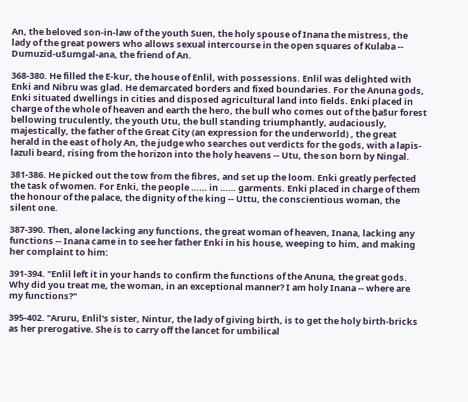An, the beloved son-in-law of the youth Suen, the holy spouse of Inana the mistress, the lady of the great powers who allows sexual intercourse in the open squares of Kulaba -- Dumuzid-ušumgal-ana, the friend of An.

368-380. He filled the E-kur, the house of Enlil, with possessions. Enlil was delighted with Enki and Nibru was glad. He demarcated borders and fixed boundaries. For the Anuna gods, Enki situated dwellings in cities and disposed agricultural land into fields. Enki placed in charge of the whole of heaven and earth the hero, the bull who comes out of the ḫašur forest bellowing truculently, the youth Utu, the bull standing triumphantly, audaciously, majestically, the father of the Great City (an expression for the underworld) , the great herald in the east of holy An, the judge who searches out verdicts for the gods, with a lapis-lazuli beard, rising from the horizon into the holy heavens -- Utu, the son born by Ningal.

381-386. He picked out the tow from the fibres, and set up the loom. Enki greatly perfected the task of women. For Enki, the people …… in …… garments. Enki placed in charge of them the honour of the palace, the dignity of the king -- Uttu, the conscientious woman, the silent one.

387-390. Then, alone lacking any functions, the great woman of heaven, Inana, lacking any functions -- Inana came in to see her father Enki in his house, weeping to him, and making her complaint to him:

391-394. "Enlil left it in your hands to confirm the functions of the Anuna, the great gods. Why did you treat me, the woman, in an exceptional manner? I am holy Inana -- where are my functions?"

395-402. "Aruru, Enlil's sister, Nintur, the lady of giving birth, is to get the holy birth-bricks as her prerogative. She is to carry off the lancet for umbilical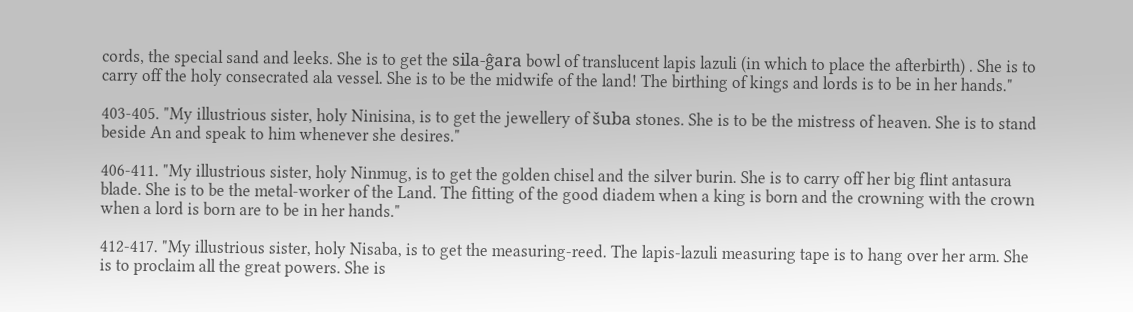cords, the special sand and leeks. She is to get the sila-ĝara bowl of translucent lapis lazuli (in which to place the afterbirth) . She is to carry off the holy consecrated ala vessel. She is to be the midwife of the land! The birthing of kings and lords is to be in her hands."

403-405. "My illustrious sister, holy Ninisina, is to get the jewellery of šuba stones. She is to be the mistress of heaven. She is to stand beside An and speak to him whenever she desires."

406-411. "My illustrious sister, holy Ninmug, is to get the golden chisel and the silver burin. She is to carry off her big flint antasura blade. She is to be the metal-worker of the Land. The fitting of the good diadem when a king is born and the crowning with the crown when a lord is born are to be in her hands."

412-417. "My illustrious sister, holy Nisaba, is to get the measuring-reed. The lapis-lazuli measuring tape is to hang over her arm. She is to proclaim all the great powers. She is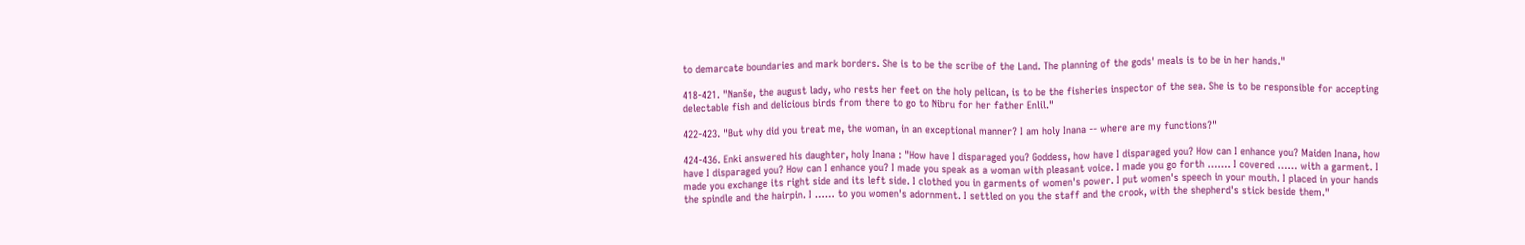to demarcate boundaries and mark borders. She is to be the scribe of the Land. The planning of the gods' meals is to be in her hands."

418-421. "Nanše, the august lady, who rests her feet on the holy pelican, is to be the fisheries inspector of the sea. She is to be responsible for accepting delectable fish and delicious birds from there to go to Nibru for her father Enlil."

422-423. "But why did you treat me, the woman, in an exceptional manner? I am holy Inana -- where are my functions?"

424-436. Enki answered his daughter, holy Inana : "How have I disparaged you? Goddess, how have I disparaged you? How can I enhance you? Maiden Inana, how have I disparaged you? How can I enhance you? I made you speak as a woman with pleasant voice. I made you go forth ……. I covered …… with a garment. I made you exchange its right side and its left side. I clothed you in garments of women's power. I put women's speech in your mouth. I placed in your hands the spindle and the hairpin. I …… to you women's adornment. I settled on you the staff and the crook, with the shepherd's stick beside them."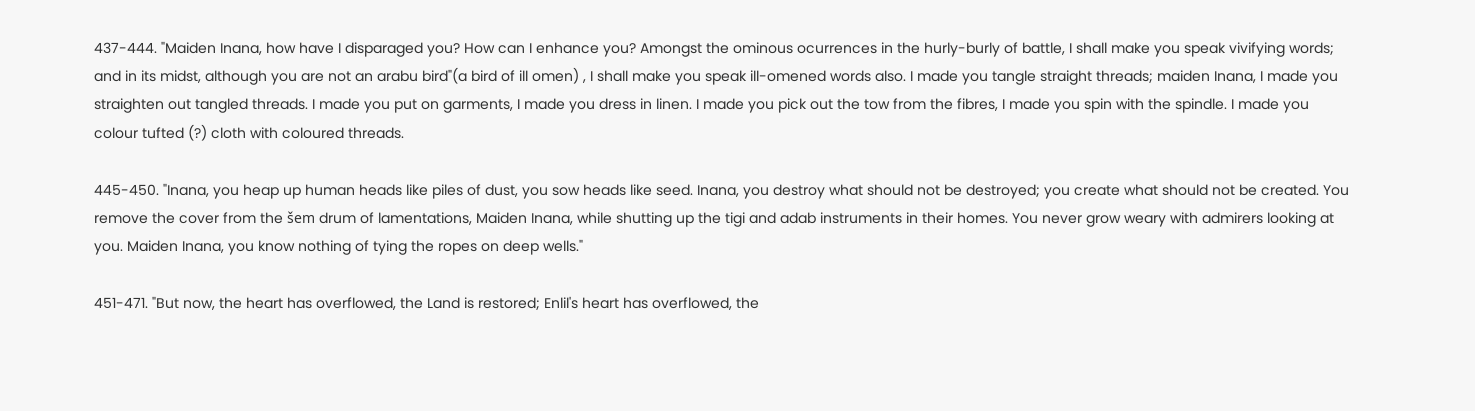437-444. "Maiden Inana, how have I disparaged you? How can I enhance you? Amongst the ominous ocurrences in the hurly-burly of battle, I shall make you speak vivifying words; and in its midst, although you are not an arabu bird"(a bird of ill omen) , I shall make you speak ill-omened words also. I made you tangle straight threads; maiden Inana, I made you straighten out tangled threads. I made you put on garments, I made you dress in linen. I made you pick out the tow from the fibres, I made you spin with the spindle. I made you colour tufted (?) cloth with coloured threads.

445-450. "Inana, you heap up human heads like piles of dust, you sow heads like seed. Inana, you destroy what should not be destroyed; you create what should not be created. You remove the cover from the šem drum of lamentations, Maiden Inana, while shutting up the tigi and adab instruments in their homes. You never grow weary with admirers looking at you. Maiden Inana, you know nothing of tying the ropes on deep wells."

451-471. "But now, the heart has overflowed, the Land is restored; Enlil's heart has overflowed, the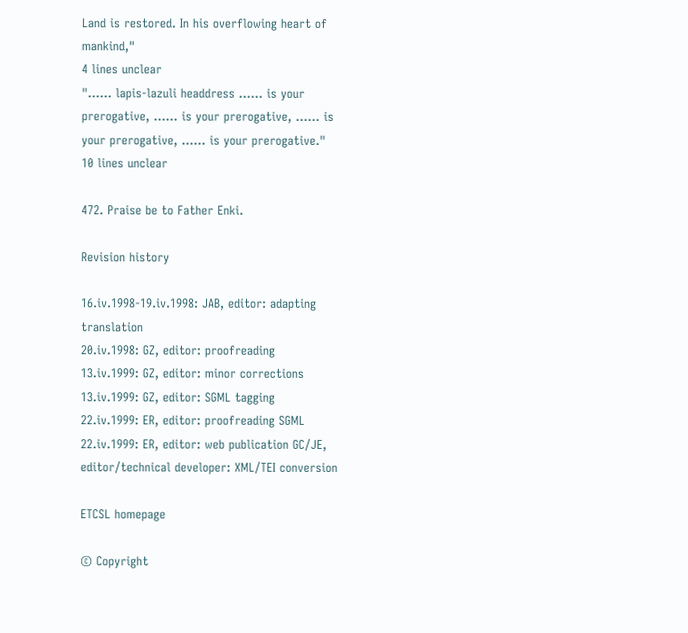Land is restored. In his overflowing heart of mankind,"
4 lines unclear
"…… lapis-lazuli headdress …… is your prerogative, …… is your prerogative, …… is your prerogative, …… is your prerogative."
10 lines unclear

472. Praise be to Father Enki.

Revision history

16.iv.1998-19.iv.1998: JAB, editor: adapting translation
20.iv.1998: GZ, editor: proofreading
13.iv.1999: GZ, editor: minor corrections
13.iv.1999: GZ, editor: SGML tagging
22.iv.1999: ER, editor: proofreading SGML
22.iv.1999: ER, editor: web publication GC/JE, editor/technical developer: XML/TEI conversion

ETCSL homepage

© Copyright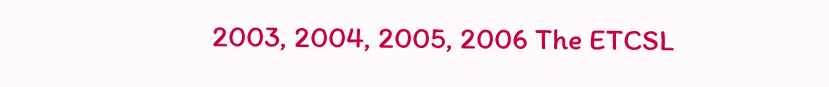2003, 2004, 2005, 2006 The ETCSL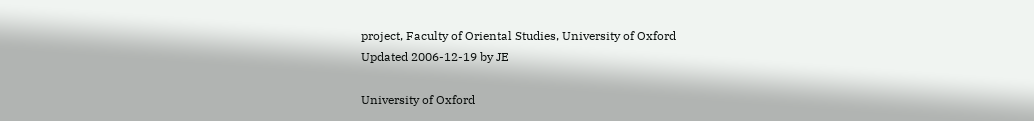project, Faculty of Oriental Studies, University of Oxford
Updated 2006-12-19 by JE

University of Oxford